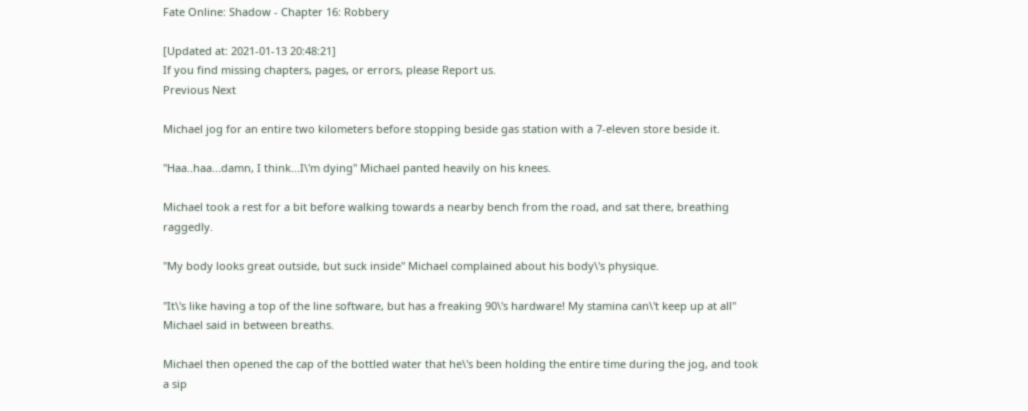Fate Online: Shadow - Chapter 16: Robbery

[Updated at: 2021-01-13 20:48:21]
If you find missing chapters, pages, or errors, please Report us.
Previous Next

Michael jog for an entire two kilometers before stopping beside gas station with a 7-eleven store beside it.

"Haa..haa...damn, I think...I\'m dying" Michael panted heavily on his knees.

Michael took a rest for a bit before walking towards a nearby bench from the road, and sat there, breathing raggedly.

"My body looks great outside, but suck inside" Michael complained about his body\'s physique.

"It\'s like having a top of the line software, but has a freaking 90\'s hardware! My stamina can\'t keep up at all" Michael said in between breaths.

Michael then opened the cap of the bottled water that he\'s been holding the entire time during the jog, and took a sip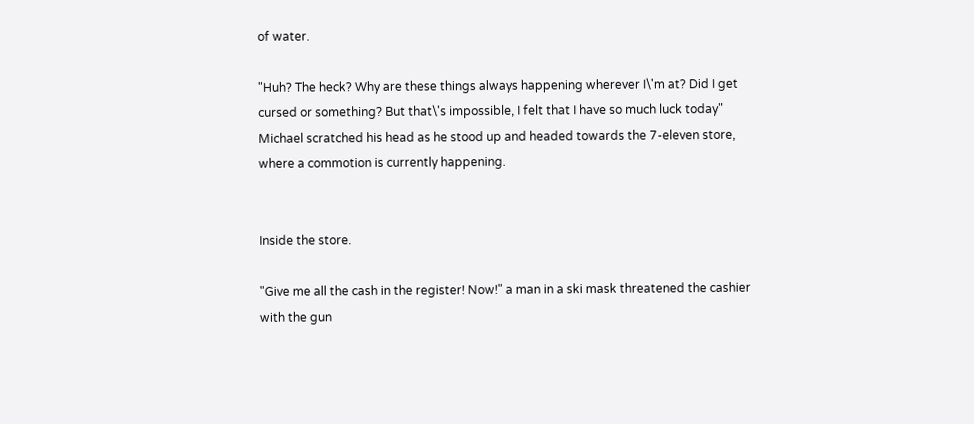of water.

"Huh? The heck? Why are these things always happening wherever I\'m at? Did I get cursed or something? But that\'s impossible, I felt that I have so much luck today" Michael scratched his head as he stood up and headed towards the 7-eleven store, where a commotion is currently happening.


Inside the store.

"Give me all the cash in the register! Now!" a man in a ski mask threatened the cashier with the gun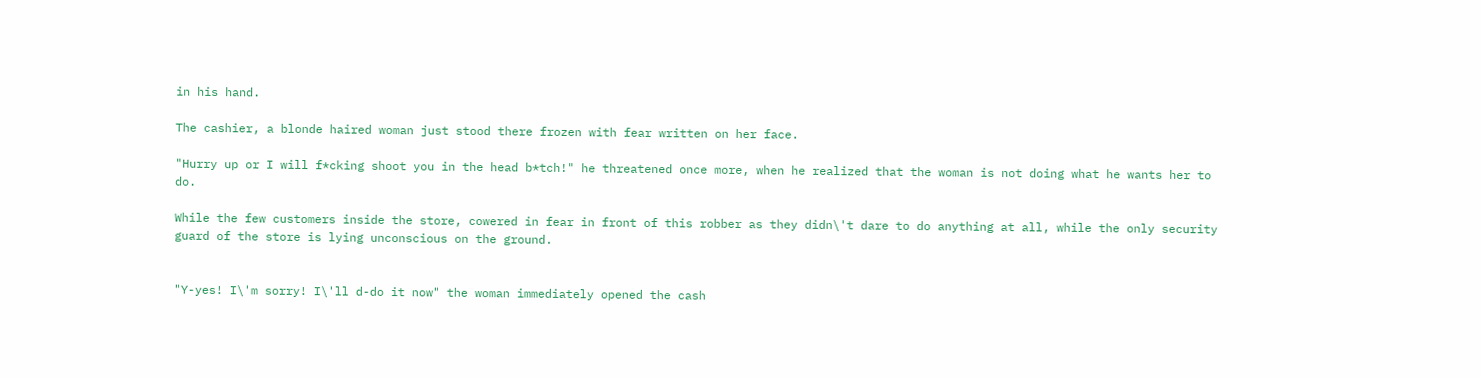in his hand.

The cashier, a blonde haired woman just stood there frozen with fear written on her face.

"Hurry up or I will f*cking shoot you in the head b*tch!" he threatened once more, when he realized that the woman is not doing what he wants her to do.

While the few customers inside the store, cowered in fear in front of this robber as they didn\'t dare to do anything at all, while the only security guard of the store is lying unconscious on the ground.


"Y-yes! I\'m sorry! I\'ll d-do it now" the woman immediately opened the cash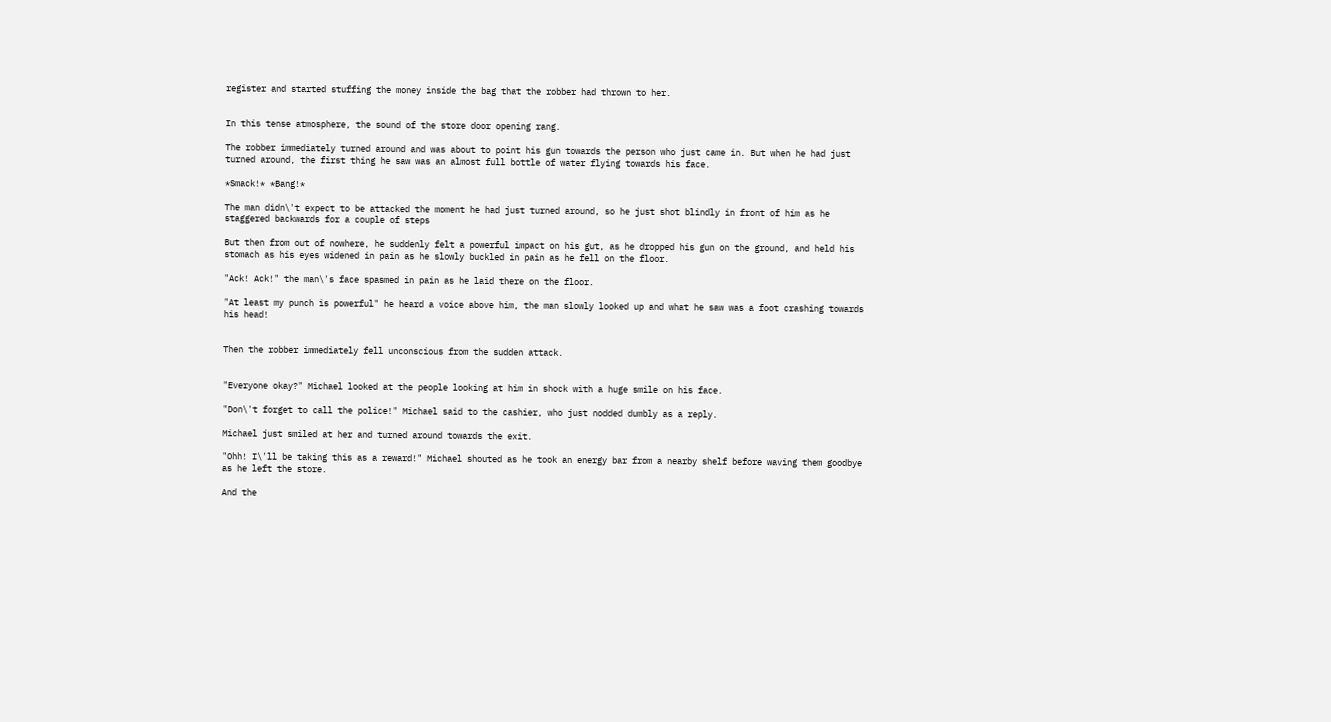register and started stuffing the money inside the bag that the robber had thrown to her.


In this tense atmosphere, the sound of the store door opening rang.

The robber immediately turned around and was about to point his gun towards the person who just came in. But when he had just turned around, the first thing he saw was an almost full bottle of water flying towards his face.

*Smack!* *Bang!*

The man didn\'t expect to be attacked the moment he had just turned around, so he just shot blindly in front of him as he staggered backwards for a couple of steps

But then from out of nowhere, he suddenly felt a powerful impact on his gut, as he dropped his gun on the ground, and held his stomach as his eyes widened in pain as he slowly buckled in pain as he fell on the floor.

"Ack! Ack!" the man\'s face spasmed in pain as he laid there on the floor.

"At least my punch is powerful" he heard a voice above him, the man slowly looked up and what he saw was a foot crashing towards his head!


Then the robber immediately fell unconscious from the sudden attack.


"Everyone okay?" Michael looked at the people looking at him in shock with a huge smile on his face.

"Don\'t forget to call the police!" Michael said to the cashier, who just nodded dumbly as a reply.

Michael just smiled at her and turned around towards the exit.

"Ohh! I\'ll be taking this as a reward!" Michael shouted as he took an energy bar from a nearby shelf before waving them goodbye as he left the store.

And the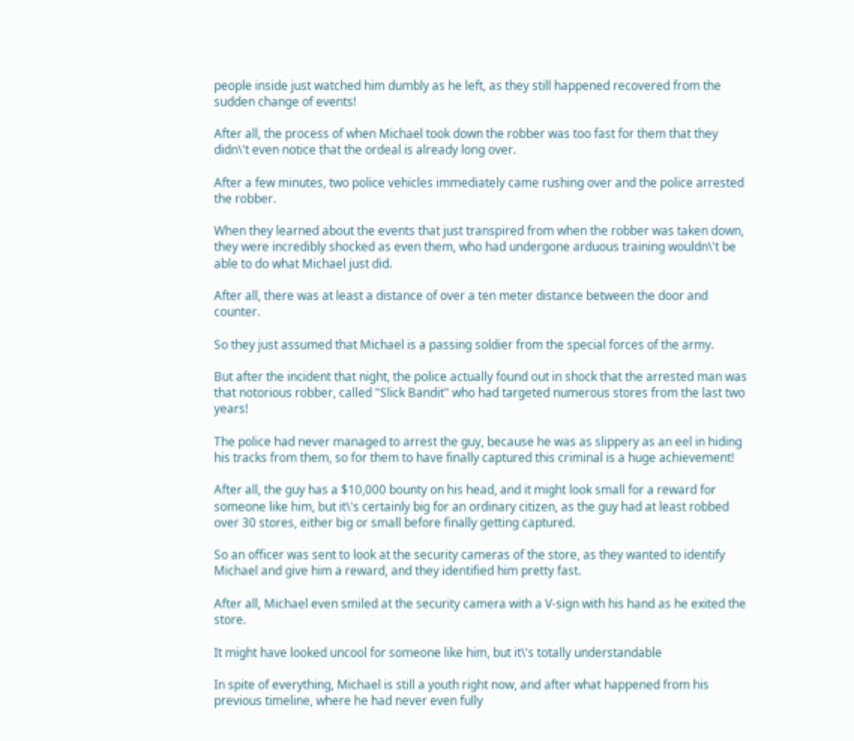people inside just watched him dumbly as he left, as they still happened recovered from the sudden change of events!

After all, the process of when Michael took down the robber was too fast for them that they didn\'t even notice that the ordeal is already long over.

After a few minutes, two police vehicles immediately came rushing over and the police arrested the robber.

When they learned about the events that just transpired from when the robber was taken down, they were incredibly shocked as even them, who had undergone arduous training wouldn\'t be able to do what Michael just did.

After all, there was at least a distance of over a ten meter distance between the door and counter.

So they just assumed that Michael is a passing soldier from the special forces of the army.

But after the incident that night, the police actually found out in shock that the arrested man was that notorious robber, called "Slick Bandit" who had targeted numerous stores from the last two years!

The police had never managed to arrest the guy, because he was as slippery as an eel in hiding his tracks from them, so for them to have finally captured this criminal is a huge achievement!

After all, the guy has a $10,000 bounty on his head, and it might look small for a reward for someone like him, but it\'s certainly big for an ordinary citizen, as the guy had at least robbed over 30 stores, either big or small before finally getting captured.

So an officer was sent to look at the security cameras of the store, as they wanted to identify Michael and give him a reward, and they identified him pretty fast.

After all, Michael even smiled at the security camera with a V-sign with his hand as he exited the store.

It might have looked uncool for someone like him, but it\'s totally understandable

In spite of everything, Michael is still a youth right now, and after what happened from his previous timeline, where he had never even fully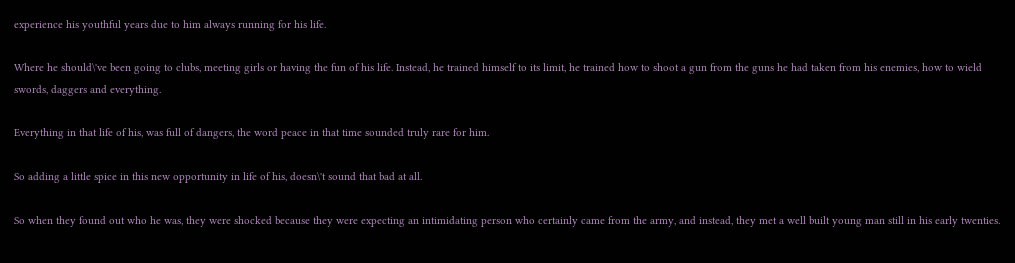experience his youthful years due to him always running for his life.

Where he should\'ve been going to clubs, meeting girls or having the fun of his life. Instead, he trained himself to its limit, he trained how to shoot a gun from the guns he had taken from his enemies, how to wield swords, daggers and everything.

Everything in that life of his, was full of dangers, the word peace in that time sounded truly rare for him.

So adding a little spice in this new opportunity in life of his, doesn\'t sound that bad at all.

So when they found out who he was, they were shocked because they were expecting an intimidating person who certainly came from the army, and instead, they met a well built young man still in his early twenties.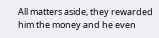All matters aside, they rewarded him the money and he even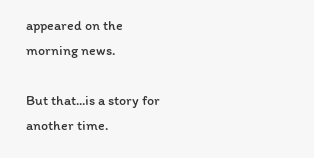appeared on the morning news.

But that...is a story for another time.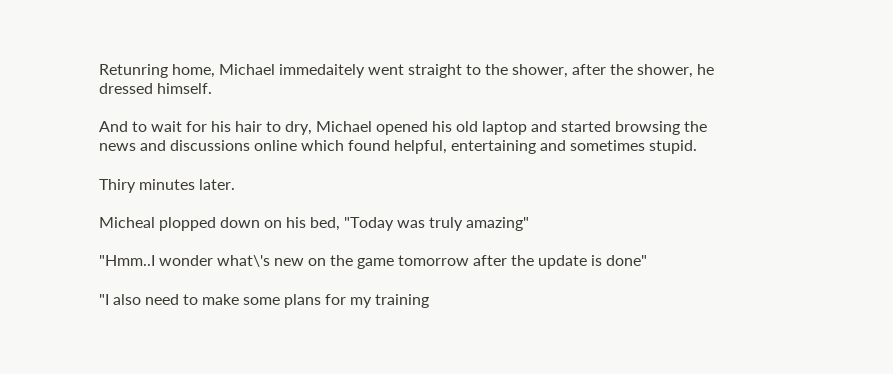Retunring home, Michael immedaitely went straight to the shower, after the shower, he dressed himself.

And to wait for his hair to dry, Michael opened his old laptop and started browsing the news and discussions online which found helpful, entertaining and sometimes stupid.

Thiry minutes later.

Micheal plopped down on his bed, "Today was truly amazing"

"Hmm..I wonder what\'s new on the game tomorrow after the update is done"

"I also need to make some plans for my training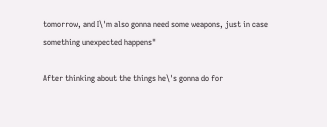tomorrow, and I\'m also gonna need some weapons, just in case something unexpected happens"

After thinking about the things he\'s gonna do for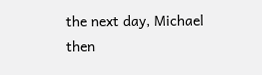the next day, Michael then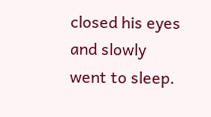closed his eyes and slowly went to sleep.